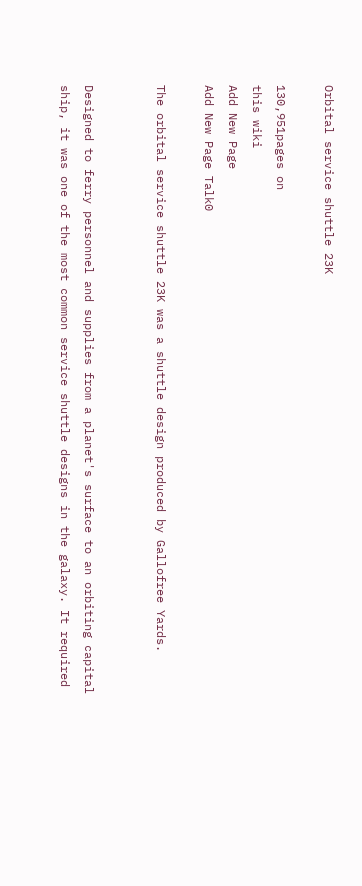Orbital service shuttle 23K

130,951pages on
this wiki
Add New Page
Add New Page Talk0

The orbital service shuttle 23K was a shuttle design produced by Gallofree Yards.


Designed to ferry personnel and supplies from a planet's surface to an orbiting capital ship, it was one of the most common service shuttle designs in the galaxy. It required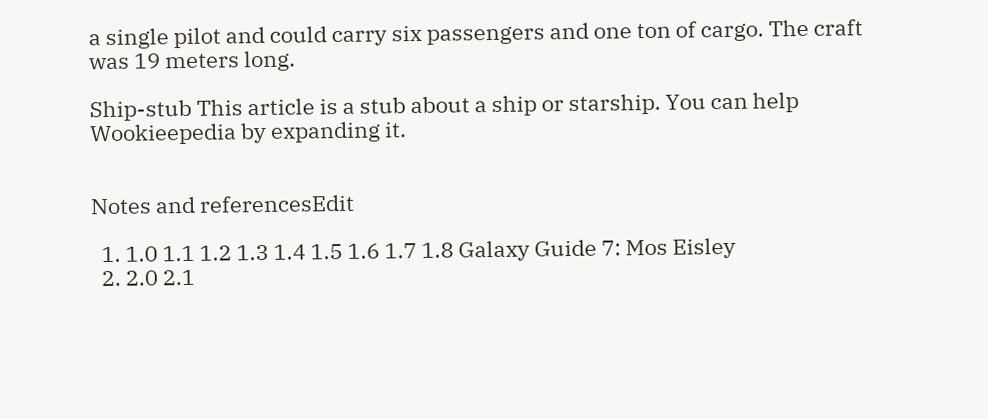a single pilot and could carry six passengers and one ton of cargo. The craft was 19 meters long.

Ship-stub This article is a stub about a ship or starship. You can help Wookieepedia by expanding it.


Notes and referencesEdit

  1. 1.0 1.1 1.2 1.3 1.4 1.5 1.6 1.7 1.8 Galaxy Guide 7: Mos Eisley
  2. 2.0 2.1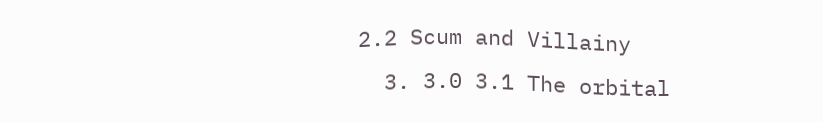2.2 Scum and Villainy
  3. 3.0 3.1 The orbital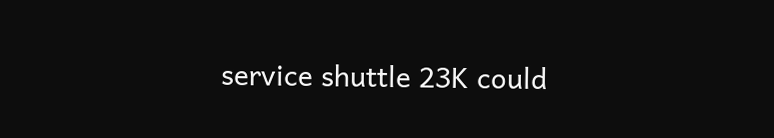service shuttle 23K could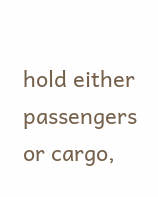hold either passengers or cargo,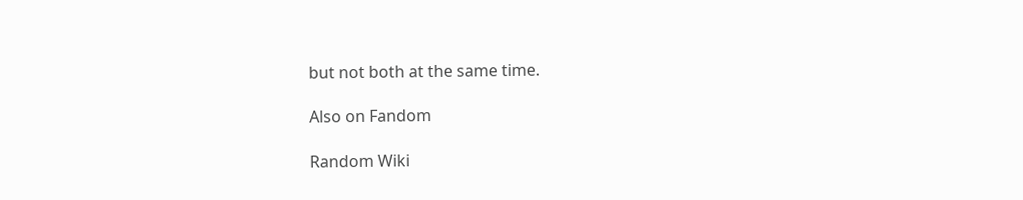but not both at the same time.

Also on Fandom

Random Wiki